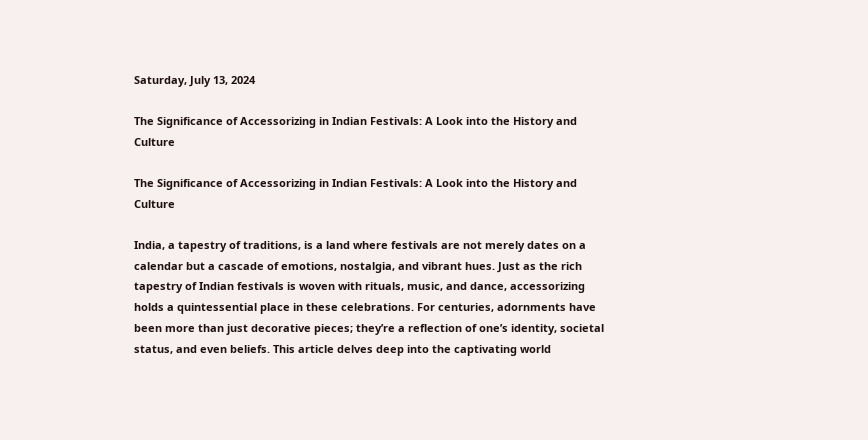Saturday, July 13, 2024

The Significance of Accessorizing in Indian Festivals: A Look into the History and Culture

The Significance of Accessorizing in Indian Festivals: A Look into the History and Culture

India, a tapestry of traditions, is a land where festivals are not merely dates on a calendar but a cascade of emotions, nostalgia, and vibrant hues. Just as the rich tapestry of Indian festivals is woven with rituals, music, and dance, accessorizing holds a quintessential place in these celebrations. For centuries, adornments have been more than just decorative pieces; they’re a reflection of one’s identity, societal status, and even beliefs. This article delves deep into the captivating world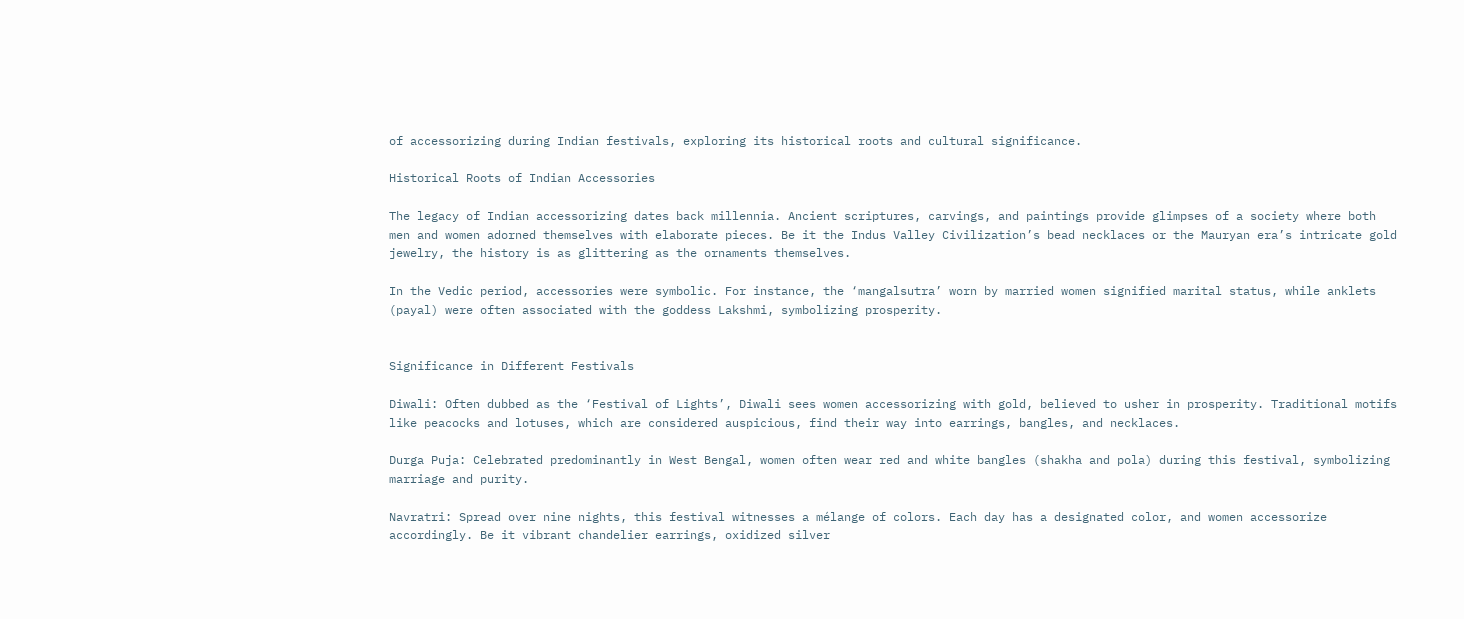of accessorizing during Indian festivals, exploring its historical roots and cultural significance.

Historical Roots of Indian Accessories

The legacy of Indian accessorizing dates back millennia. Ancient scriptures, carvings, and paintings provide glimpses of a society where both men and women adorned themselves with elaborate pieces. Be it the Indus Valley Civilization’s bead necklaces or the Mauryan era’s intricate gold jewelry, the history is as glittering as the ornaments themselves.

In the Vedic period, accessories were symbolic. For instance, the ‘mangalsutra’ worn by married women signified marital status, while anklets (payal) were often associated with the goddess Lakshmi, symbolizing prosperity.


Significance in Different Festivals

Diwali: Often dubbed as the ‘Festival of Lights’, Diwali sees women accessorizing with gold, believed to usher in prosperity. Traditional motifs like peacocks and lotuses, which are considered auspicious, find their way into earrings, bangles, and necklaces.

Durga Puja: Celebrated predominantly in West Bengal, women often wear red and white bangles (shakha and pola) during this festival, symbolizing marriage and purity.

Navratri: Spread over nine nights, this festival witnesses a mélange of colors. Each day has a designated color, and women accessorize accordingly. Be it vibrant chandelier earrings, oxidized silver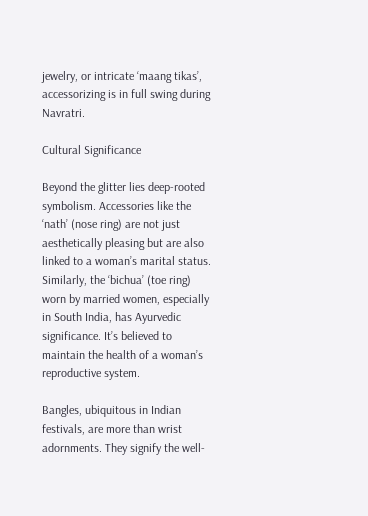jewelry, or intricate ‘maang tikas’, accessorizing is in full swing during Navratri.

Cultural Significance

Beyond the glitter lies deep-rooted symbolism. Accessories like the ‘nath’ (nose ring) are not just aesthetically pleasing but are also linked to a woman’s marital status. Similarly, the ‘bichua’ (toe ring) worn by married women, especially in South India, has Ayurvedic significance. It’s believed to maintain the health of a woman’s reproductive system.

Bangles, ubiquitous in Indian festivals, are more than wrist adornments. They signify the well-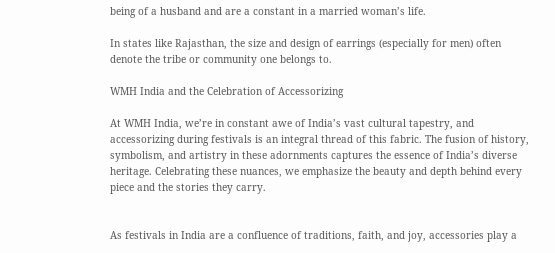being of a husband and are a constant in a married woman’s life.

In states like Rajasthan, the size and design of earrings (especially for men) often denote the tribe or community one belongs to.

WMH India and the Celebration of Accessorizing

At WMH India, we’re in constant awe of India’s vast cultural tapestry, and accessorizing during festivals is an integral thread of this fabric. The fusion of history, symbolism, and artistry in these adornments captures the essence of India’s diverse heritage. Celebrating these nuances, we emphasize the beauty and depth behind every piece and the stories they carry.


As festivals in India are a confluence of traditions, faith, and joy, accessories play a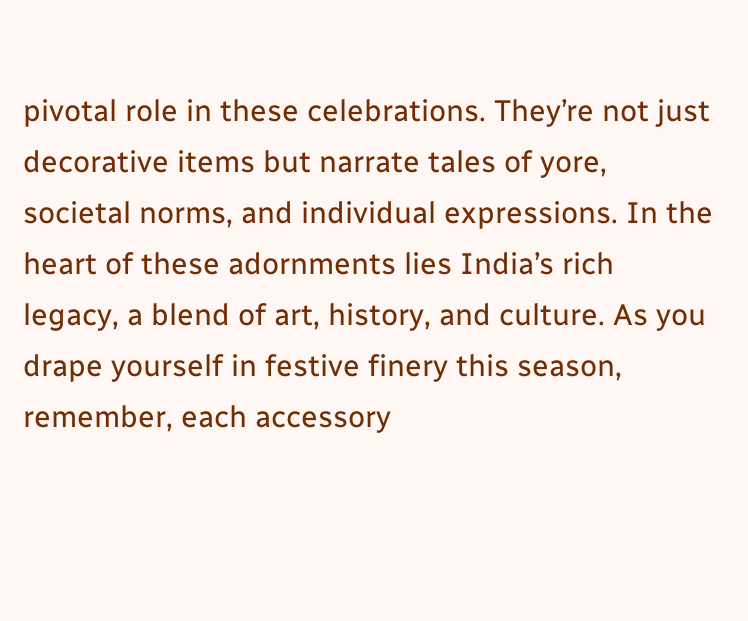pivotal role in these celebrations. They’re not just decorative items but narrate tales of yore, societal norms, and individual expressions. In the heart of these adornments lies India’s rich legacy, a blend of art, history, and culture. As you drape yourself in festive finery this season, remember, each accessory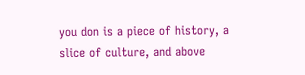you don is a piece of history, a slice of culture, and above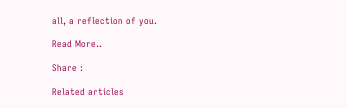all, a reflection of you.

Read More..

Share :

Related articles